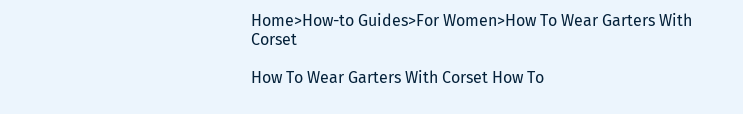Home>How-to Guides>For Women>How To Wear Garters With Corset

How To Wear Garters With Corset How To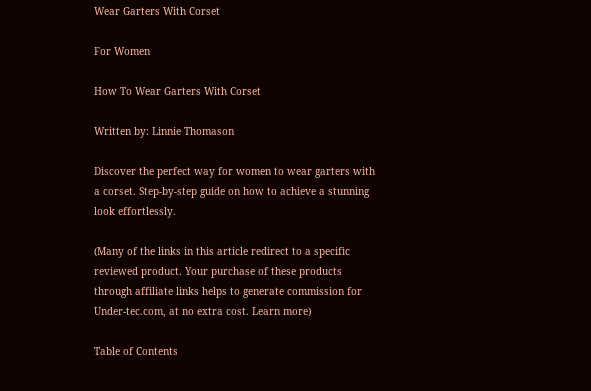Wear Garters With Corset

For Women

How To Wear Garters With Corset

Written by: Linnie Thomason

Discover the perfect way for women to wear garters with a corset. Step-by-step guide on how to achieve a stunning look effortlessly.

(Many of the links in this article redirect to a specific reviewed product. Your purchase of these products through affiliate links helps to generate commission for Under-tec.com, at no extra cost. Learn more)

Table of Contents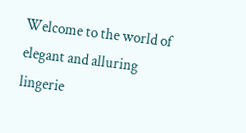Welcome to the world of elegant and alluring lingerie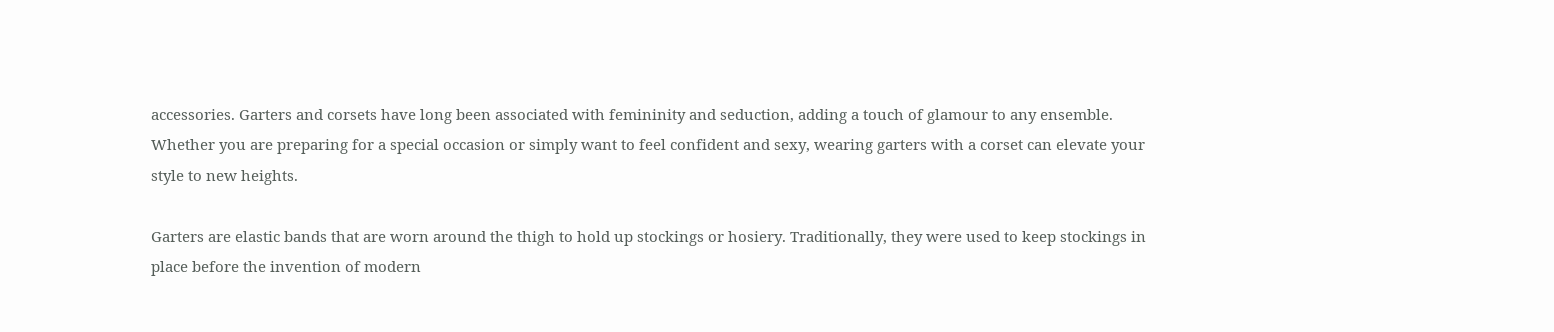accessories. Garters and corsets have long been associated with femininity and seduction, adding a touch of glamour to any ensemble. Whether you are preparing for a special occasion or simply want to feel confident and sexy, wearing garters with a corset can elevate your style to new heights.

Garters are elastic bands that are worn around the thigh to hold up stockings or hosiery. Traditionally, they were used to keep stockings in place before the invention of modern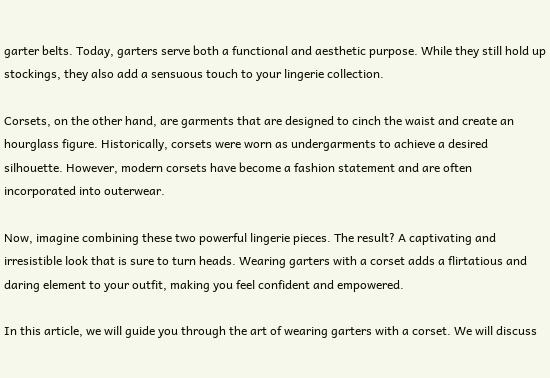garter belts. Today, garters serve both a functional and aesthetic purpose. While they still hold up stockings, they also add a sensuous touch to your lingerie collection.

Corsets, on the other hand, are garments that are designed to cinch the waist and create an hourglass figure. Historically, corsets were worn as undergarments to achieve a desired silhouette. However, modern corsets have become a fashion statement and are often incorporated into outerwear.

Now, imagine combining these two powerful lingerie pieces. The result? A captivating and irresistible look that is sure to turn heads. Wearing garters with a corset adds a flirtatious and daring element to your outfit, making you feel confident and empowered.

In this article, we will guide you through the art of wearing garters with a corset. We will discuss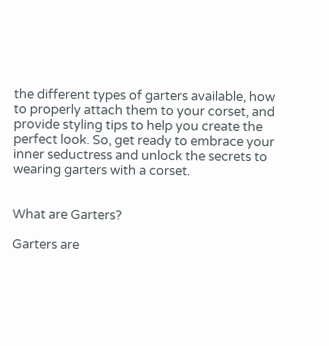the different types of garters available, how to properly attach them to your corset, and provide styling tips to help you create the perfect look. So, get ready to embrace your inner seductress and unlock the secrets to wearing garters with a corset.


What are Garters?

Garters are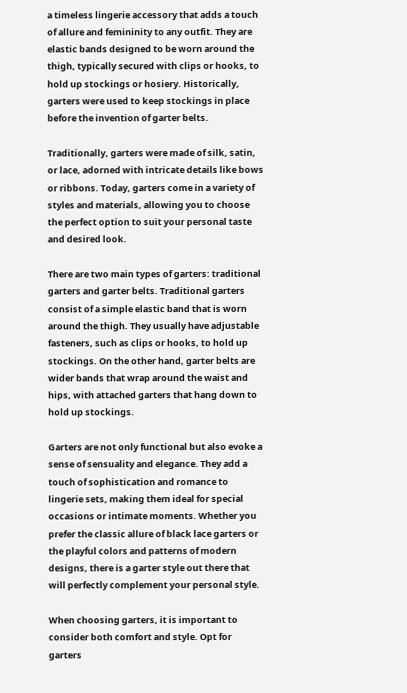a timeless lingerie accessory that adds a touch of allure and femininity to any outfit. They are elastic bands designed to be worn around the thigh, typically secured with clips or hooks, to hold up stockings or hosiery. Historically, garters were used to keep stockings in place before the invention of garter belts.

Traditionally, garters were made of silk, satin, or lace, adorned with intricate details like bows or ribbons. Today, garters come in a variety of styles and materials, allowing you to choose the perfect option to suit your personal taste and desired look.

There are two main types of garters: traditional garters and garter belts. Traditional garters consist of a simple elastic band that is worn around the thigh. They usually have adjustable fasteners, such as clips or hooks, to hold up stockings. On the other hand, garter belts are wider bands that wrap around the waist and hips, with attached garters that hang down to hold up stockings.

Garters are not only functional but also evoke a sense of sensuality and elegance. They add a touch of sophistication and romance to lingerie sets, making them ideal for special occasions or intimate moments. Whether you prefer the classic allure of black lace garters or the playful colors and patterns of modern designs, there is a garter style out there that will perfectly complement your personal style.

When choosing garters, it is important to consider both comfort and style. Opt for garters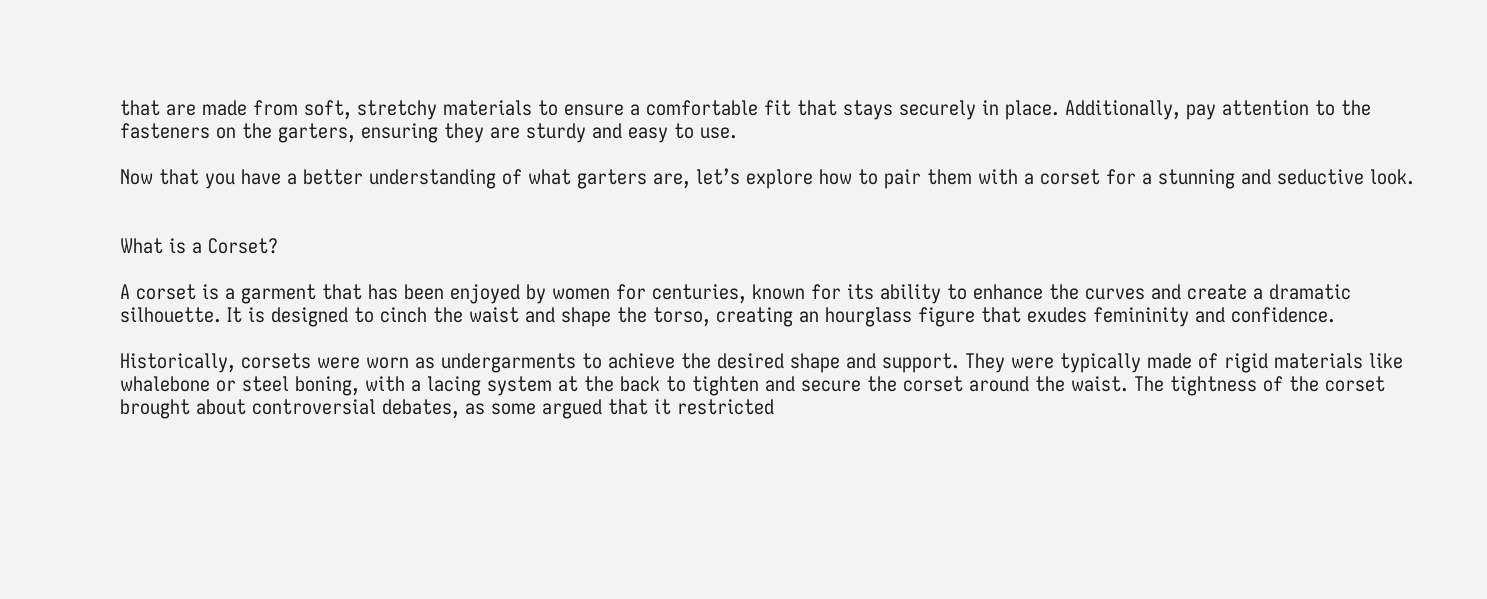that are made from soft, stretchy materials to ensure a comfortable fit that stays securely in place. Additionally, pay attention to the fasteners on the garters, ensuring they are sturdy and easy to use.

Now that you have a better understanding of what garters are, let’s explore how to pair them with a corset for a stunning and seductive look.


What is a Corset?

A corset is a garment that has been enjoyed by women for centuries, known for its ability to enhance the curves and create a dramatic silhouette. It is designed to cinch the waist and shape the torso, creating an hourglass figure that exudes femininity and confidence.

Historically, corsets were worn as undergarments to achieve the desired shape and support. They were typically made of rigid materials like whalebone or steel boning, with a lacing system at the back to tighten and secure the corset around the waist. The tightness of the corset brought about controversial debates, as some argued that it restricted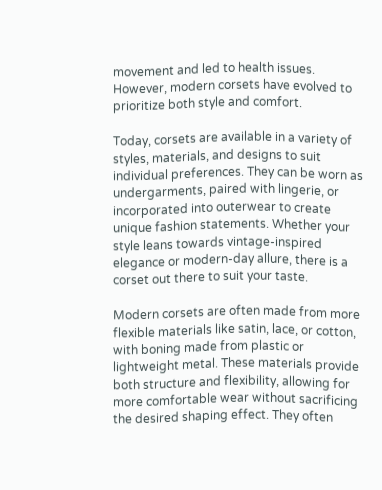movement and led to health issues. However, modern corsets have evolved to prioritize both style and comfort.

Today, corsets are available in a variety of styles, materials, and designs to suit individual preferences. They can be worn as undergarments, paired with lingerie, or incorporated into outerwear to create unique fashion statements. Whether your style leans towards vintage-inspired elegance or modern-day allure, there is a corset out there to suit your taste.

Modern corsets are often made from more flexible materials like satin, lace, or cotton, with boning made from plastic or lightweight metal. These materials provide both structure and flexibility, allowing for more comfortable wear without sacrificing the desired shaping effect. They often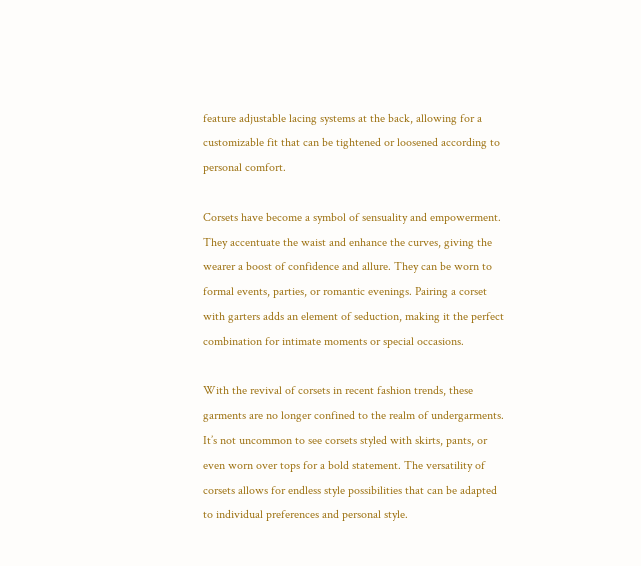feature adjustable lacing systems at the back, allowing for a customizable fit that can be tightened or loosened according to personal comfort.

Corsets have become a symbol of sensuality and empowerment. They accentuate the waist and enhance the curves, giving the wearer a boost of confidence and allure. They can be worn to formal events, parties, or romantic evenings. Pairing a corset with garters adds an element of seduction, making it the perfect combination for intimate moments or special occasions.

With the revival of corsets in recent fashion trends, these garments are no longer confined to the realm of undergarments. It’s not uncommon to see corsets styled with skirts, pants, or even worn over tops for a bold statement. The versatility of corsets allows for endless style possibilities that can be adapted to individual preferences and personal style.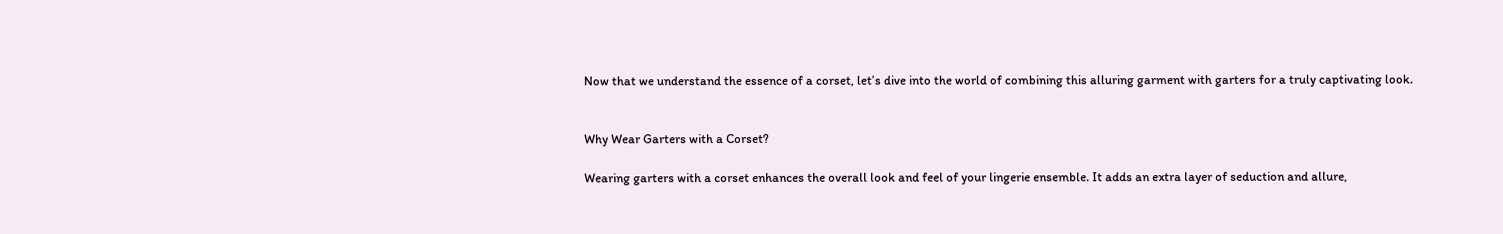Now that we understand the essence of a corset, let’s dive into the world of combining this alluring garment with garters for a truly captivating look.


Why Wear Garters with a Corset?

Wearing garters with a corset enhances the overall look and feel of your lingerie ensemble. It adds an extra layer of seduction and allure,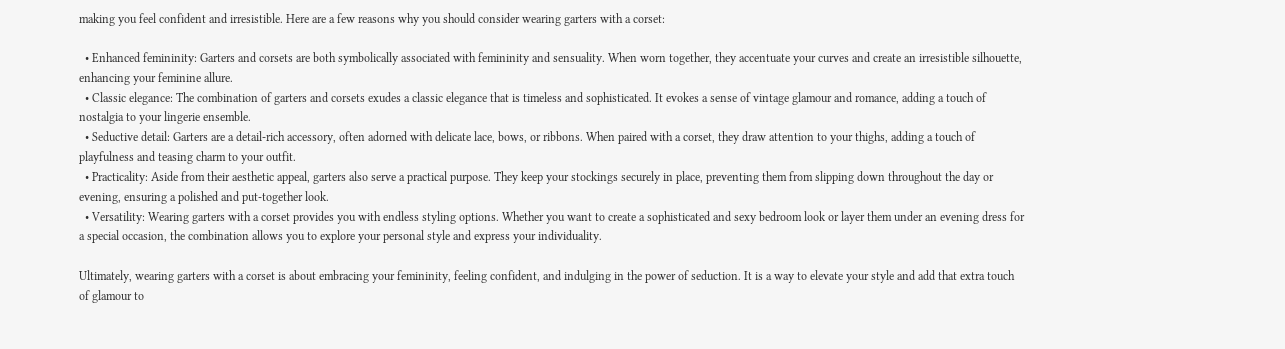making you feel confident and irresistible. Here are a few reasons why you should consider wearing garters with a corset:

  • Enhanced femininity: Garters and corsets are both symbolically associated with femininity and sensuality. When worn together, they accentuate your curves and create an irresistible silhouette, enhancing your feminine allure.
  • Classic elegance: The combination of garters and corsets exudes a classic elegance that is timeless and sophisticated. It evokes a sense of vintage glamour and romance, adding a touch of nostalgia to your lingerie ensemble.
  • Seductive detail: Garters are a detail-rich accessory, often adorned with delicate lace, bows, or ribbons. When paired with a corset, they draw attention to your thighs, adding a touch of playfulness and teasing charm to your outfit.
  • Practicality: Aside from their aesthetic appeal, garters also serve a practical purpose. They keep your stockings securely in place, preventing them from slipping down throughout the day or evening, ensuring a polished and put-together look.
  • Versatility: Wearing garters with a corset provides you with endless styling options. Whether you want to create a sophisticated and sexy bedroom look or layer them under an evening dress for a special occasion, the combination allows you to explore your personal style and express your individuality.

Ultimately, wearing garters with a corset is about embracing your femininity, feeling confident, and indulging in the power of seduction. It is a way to elevate your style and add that extra touch of glamour to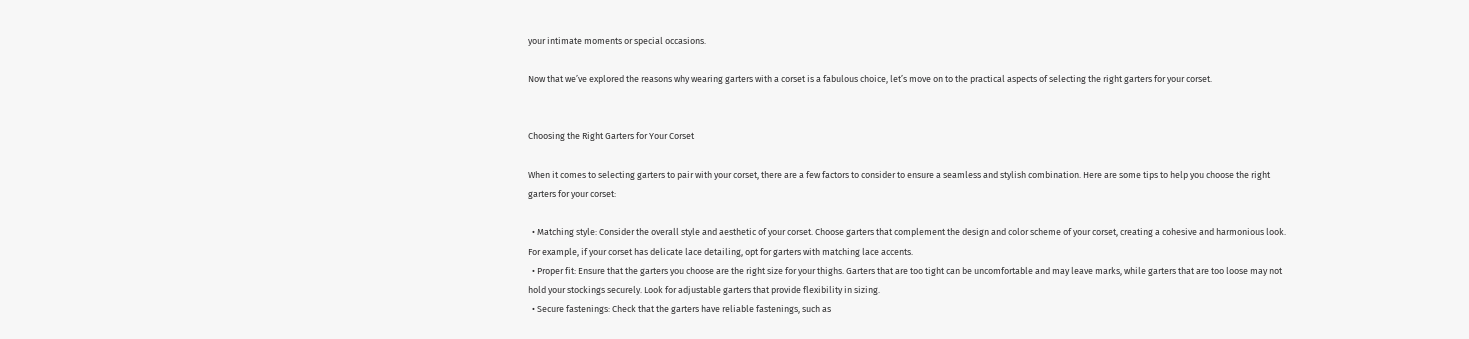your intimate moments or special occasions.

Now that we’ve explored the reasons why wearing garters with a corset is a fabulous choice, let’s move on to the practical aspects of selecting the right garters for your corset.


Choosing the Right Garters for Your Corset

When it comes to selecting garters to pair with your corset, there are a few factors to consider to ensure a seamless and stylish combination. Here are some tips to help you choose the right garters for your corset:

  • Matching style: Consider the overall style and aesthetic of your corset. Choose garters that complement the design and color scheme of your corset, creating a cohesive and harmonious look. For example, if your corset has delicate lace detailing, opt for garters with matching lace accents.
  • Proper fit: Ensure that the garters you choose are the right size for your thighs. Garters that are too tight can be uncomfortable and may leave marks, while garters that are too loose may not hold your stockings securely. Look for adjustable garters that provide flexibility in sizing.
  • Secure fastenings: Check that the garters have reliable fastenings, such as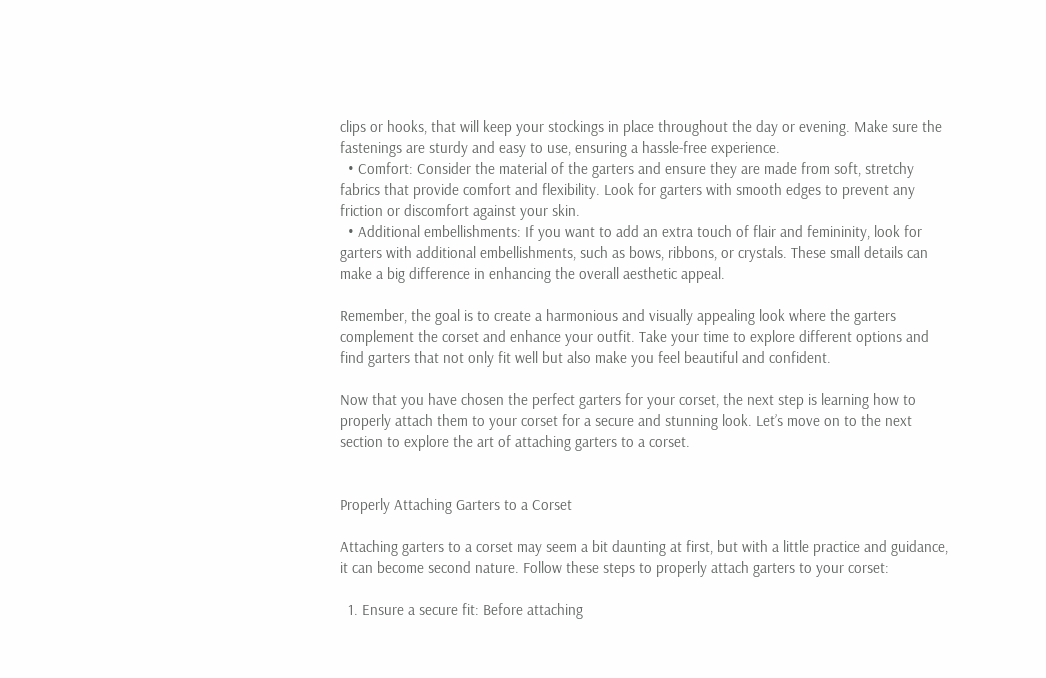clips or hooks, that will keep your stockings in place throughout the day or evening. Make sure the fastenings are sturdy and easy to use, ensuring a hassle-free experience.
  • Comfort: Consider the material of the garters and ensure they are made from soft, stretchy fabrics that provide comfort and flexibility. Look for garters with smooth edges to prevent any friction or discomfort against your skin.
  • Additional embellishments: If you want to add an extra touch of flair and femininity, look for garters with additional embellishments, such as bows, ribbons, or crystals. These small details can make a big difference in enhancing the overall aesthetic appeal.

Remember, the goal is to create a harmonious and visually appealing look where the garters complement the corset and enhance your outfit. Take your time to explore different options and find garters that not only fit well but also make you feel beautiful and confident.

Now that you have chosen the perfect garters for your corset, the next step is learning how to properly attach them to your corset for a secure and stunning look. Let’s move on to the next section to explore the art of attaching garters to a corset.


Properly Attaching Garters to a Corset

Attaching garters to a corset may seem a bit daunting at first, but with a little practice and guidance, it can become second nature. Follow these steps to properly attach garters to your corset:

  1. Ensure a secure fit: Before attaching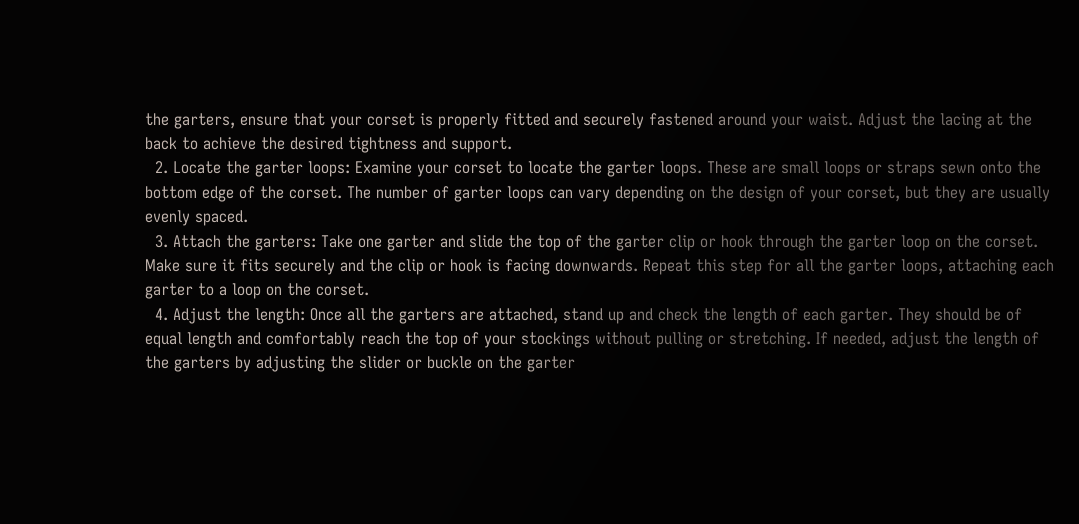the garters, ensure that your corset is properly fitted and securely fastened around your waist. Adjust the lacing at the back to achieve the desired tightness and support.
  2. Locate the garter loops: Examine your corset to locate the garter loops. These are small loops or straps sewn onto the bottom edge of the corset. The number of garter loops can vary depending on the design of your corset, but they are usually evenly spaced.
  3. Attach the garters: Take one garter and slide the top of the garter clip or hook through the garter loop on the corset. Make sure it fits securely and the clip or hook is facing downwards. Repeat this step for all the garter loops, attaching each garter to a loop on the corset.
  4. Adjust the length: Once all the garters are attached, stand up and check the length of each garter. They should be of equal length and comfortably reach the top of your stockings without pulling or stretching. If needed, adjust the length of the garters by adjusting the slider or buckle on the garter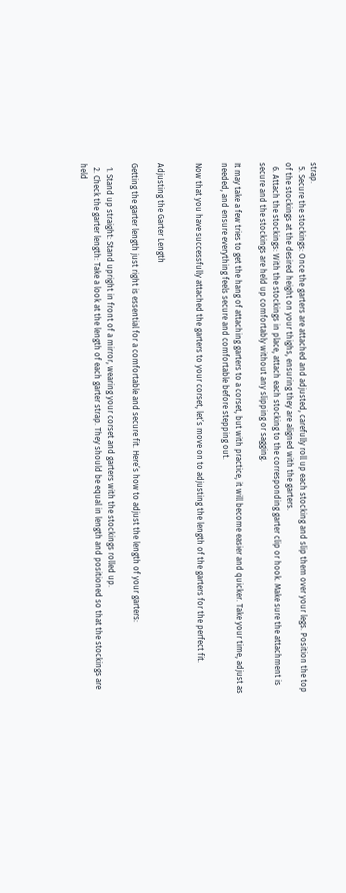strap.
  5. Secure the stockings: Once the garters are attached and adjusted, carefully roll up each stocking and slip them over your legs. Position the top of the stockings at the desired height on your thighs, ensuring they are aligned with the garters.
  6. Attach the stockings: With the stockings in place, attach each stocking to the corresponding garter clip or hook. Make sure the attachment is secure and the stockings are held up comfortably without any slipping or sagging.

It may take a few tries to get the hang of attaching garters to a corset, but with practice, it will become easier and quicker. Take your time, adjust as needed, and ensure everything feels secure and comfortable before stepping out.

Now that you have successfully attached the garters to your corset, let’s move on to adjusting the length of the garters for the perfect fit.


Adjusting the Garter Length

Getting the garter length just right is essential for a comfortable and secure fit. Here’s how to adjust the length of your garters:

  1. Stand up straight: Stand upright in front of a mirror, wearing your corset and garters with the stockings rolled up.
  2. Check the garter length: Take a look at the length of each garter strap. They should be equal in length and positioned so that the stockings are held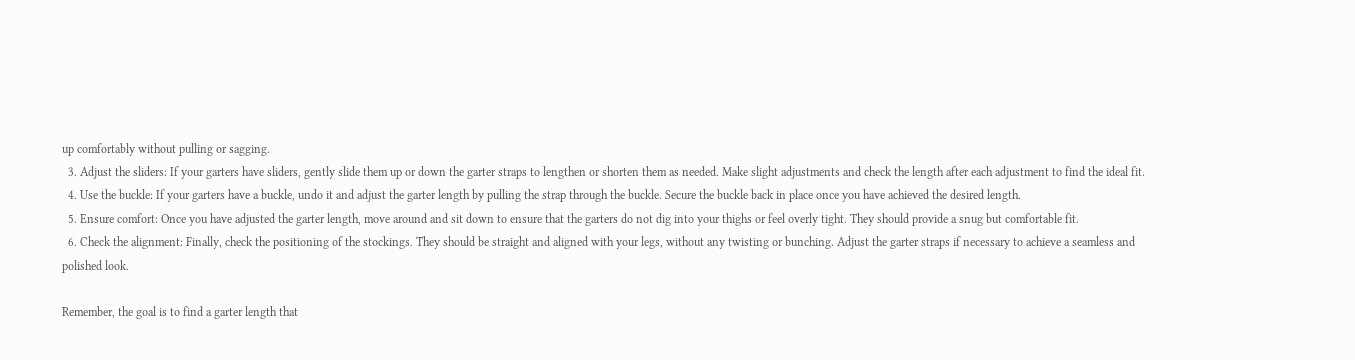up comfortably without pulling or sagging.
  3. Adjust the sliders: If your garters have sliders, gently slide them up or down the garter straps to lengthen or shorten them as needed. Make slight adjustments and check the length after each adjustment to find the ideal fit.
  4. Use the buckle: If your garters have a buckle, undo it and adjust the garter length by pulling the strap through the buckle. Secure the buckle back in place once you have achieved the desired length.
  5. Ensure comfort: Once you have adjusted the garter length, move around and sit down to ensure that the garters do not dig into your thighs or feel overly tight. They should provide a snug but comfortable fit.
  6. Check the alignment: Finally, check the positioning of the stockings. They should be straight and aligned with your legs, without any twisting or bunching. Adjust the garter straps if necessary to achieve a seamless and polished look.

Remember, the goal is to find a garter length that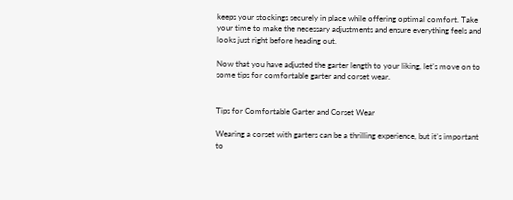keeps your stockings securely in place while offering optimal comfort. Take your time to make the necessary adjustments and ensure everything feels and looks just right before heading out.

Now that you have adjusted the garter length to your liking, let’s move on to some tips for comfortable garter and corset wear.


Tips for Comfortable Garter and Corset Wear

Wearing a corset with garters can be a thrilling experience, but it’s important to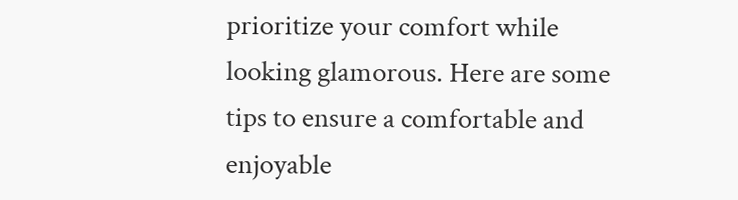prioritize your comfort while looking glamorous. Here are some tips to ensure a comfortable and enjoyable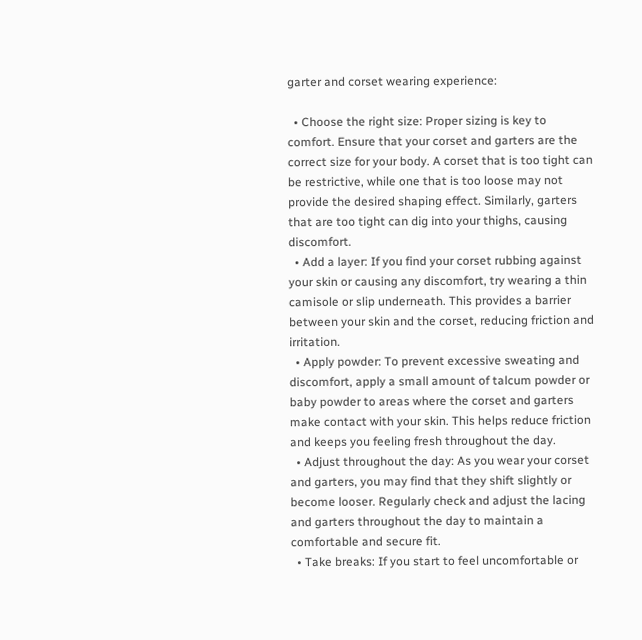garter and corset wearing experience:

  • Choose the right size: Proper sizing is key to comfort. Ensure that your corset and garters are the correct size for your body. A corset that is too tight can be restrictive, while one that is too loose may not provide the desired shaping effect. Similarly, garters that are too tight can dig into your thighs, causing discomfort.
  • Add a layer: If you find your corset rubbing against your skin or causing any discomfort, try wearing a thin camisole or slip underneath. This provides a barrier between your skin and the corset, reducing friction and irritation.
  • Apply powder: To prevent excessive sweating and discomfort, apply a small amount of talcum powder or baby powder to areas where the corset and garters make contact with your skin. This helps reduce friction and keeps you feeling fresh throughout the day.
  • Adjust throughout the day: As you wear your corset and garters, you may find that they shift slightly or become looser. Regularly check and adjust the lacing and garters throughout the day to maintain a comfortable and secure fit.
  • Take breaks: If you start to feel uncomfortable or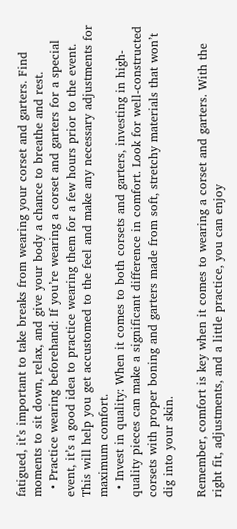fatigued, it’s important to take breaks from wearing your corset and garters. Find moments to sit down, relax, and give your body a chance to breathe and rest.
  • Practice wearing beforehand: If you’re wearing a corset and garters for a special event, it’s a good idea to practice wearing them for a few hours prior to the event. This will help you get accustomed to the feel and make any necessary adjustments for maximum comfort.
  • Invest in quality: When it comes to both corsets and garters, investing in high-quality pieces can make a significant difference in comfort. Look for well-constructed corsets with proper boning and garters made from soft, stretchy materials that won’t dig into your skin.

Remember, comfort is key when it comes to wearing a corset and garters. With the right fit, adjustments, and a little practice, you can enjoy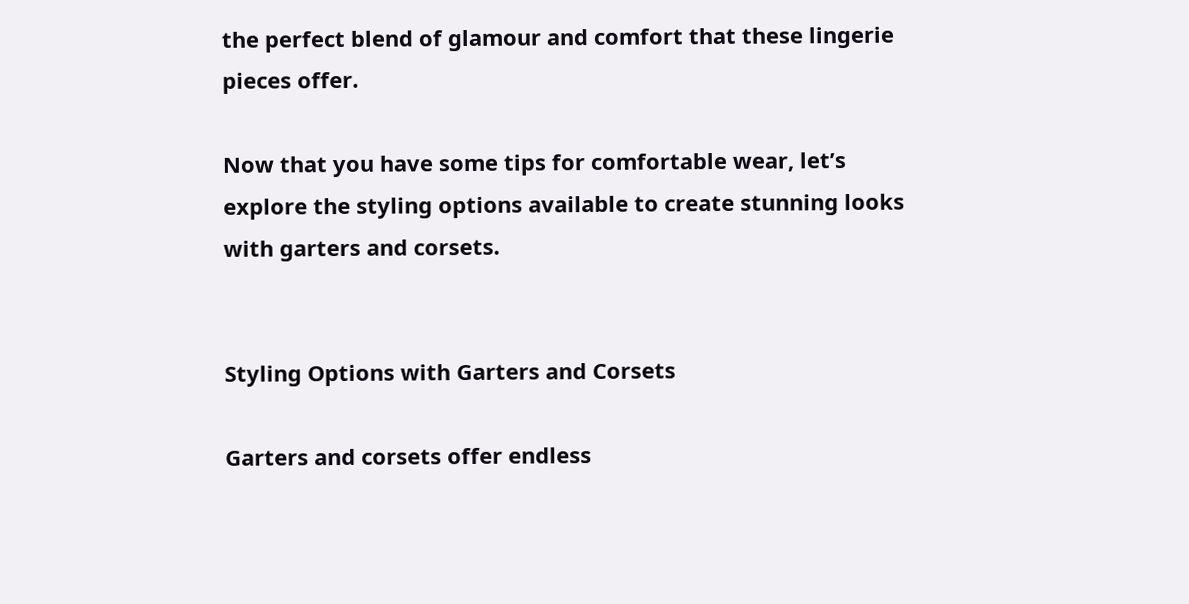the perfect blend of glamour and comfort that these lingerie pieces offer.

Now that you have some tips for comfortable wear, let’s explore the styling options available to create stunning looks with garters and corsets.


Styling Options with Garters and Corsets

Garters and corsets offer endless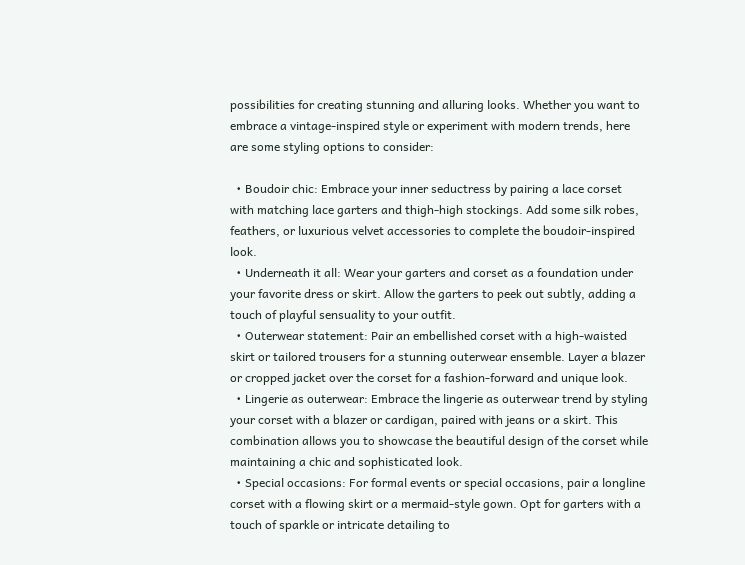possibilities for creating stunning and alluring looks. Whether you want to embrace a vintage-inspired style or experiment with modern trends, here are some styling options to consider:

  • Boudoir chic: Embrace your inner seductress by pairing a lace corset with matching lace garters and thigh-high stockings. Add some silk robes, feathers, or luxurious velvet accessories to complete the boudoir-inspired look.
  • Underneath it all: Wear your garters and corset as a foundation under your favorite dress or skirt. Allow the garters to peek out subtly, adding a touch of playful sensuality to your outfit.
  • Outerwear statement: Pair an embellished corset with a high-waisted skirt or tailored trousers for a stunning outerwear ensemble. Layer a blazer or cropped jacket over the corset for a fashion-forward and unique look.
  • Lingerie as outerwear: Embrace the lingerie as outerwear trend by styling your corset with a blazer or cardigan, paired with jeans or a skirt. This combination allows you to showcase the beautiful design of the corset while maintaining a chic and sophisticated look.
  • Special occasions: For formal events or special occasions, pair a longline corset with a flowing skirt or a mermaid-style gown. Opt for garters with a touch of sparkle or intricate detailing to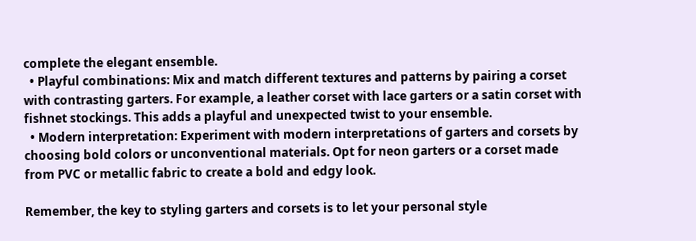complete the elegant ensemble.
  • Playful combinations: Mix and match different textures and patterns by pairing a corset with contrasting garters. For example, a leather corset with lace garters or a satin corset with fishnet stockings. This adds a playful and unexpected twist to your ensemble.
  • Modern interpretation: Experiment with modern interpretations of garters and corsets by choosing bold colors or unconventional materials. Opt for neon garters or a corset made from PVC or metallic fabric to create a bold and edgy look.

Remember, the key to styling garters and corsets is to let your personal style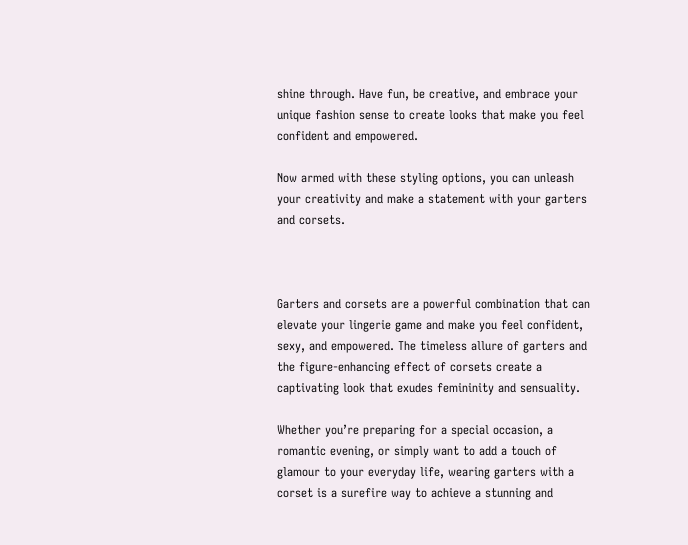shine through. Have fun, be creative, and embrace your unique fashion sense to create looks that make you feel confident and empowered.

Now armed with these styling options, you can unleash your creativity and make a statement with your garters and corsets.



Garters and corsets are a powerful combination that can elevate your lingerie game and make you feel confident, sexy, and empowered. The timeless allure of garters and the figure-enhancing effect of corsets create a captivating look that exudes femininity and sensuality.

Whether you’re preparing for a special occasion, a romantic evening, or simply want to add a touch of glamour to your everyday life, wearing garters with a corset is a surefire way to achieve a stunning and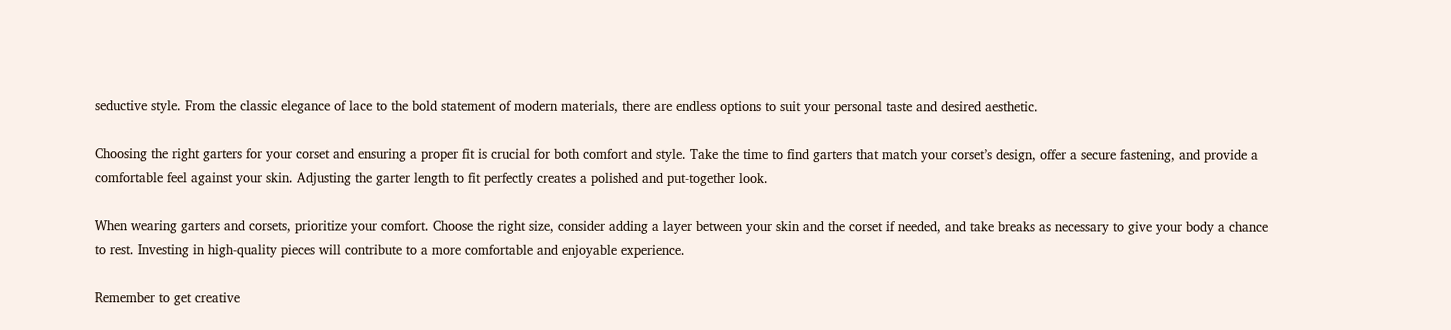seductive style. From the classic elegance of lace to the bold statement of modern materials, there are endless options to suit your personal taste and desired aesthetic.

Choosing the right garters for your corset and ensuring a proper fit is crucial for both comfort and style. Take the time to find garters that match your corset’s design, offer a secure fastening, and provide a comfortable feel against your skin. Adjusting the garter length to fit perfectly creates a polished and put-together look.

When wearing garters and corsets, prioritize your comfort. Choose the right size, consider adding a layer between your skin and the corset if needed, and take breaks as necessary to give your body a chance to rest. Investing in high-quality pieces will contribute to a more comfortable and enjoyable experience.

Remember to get creative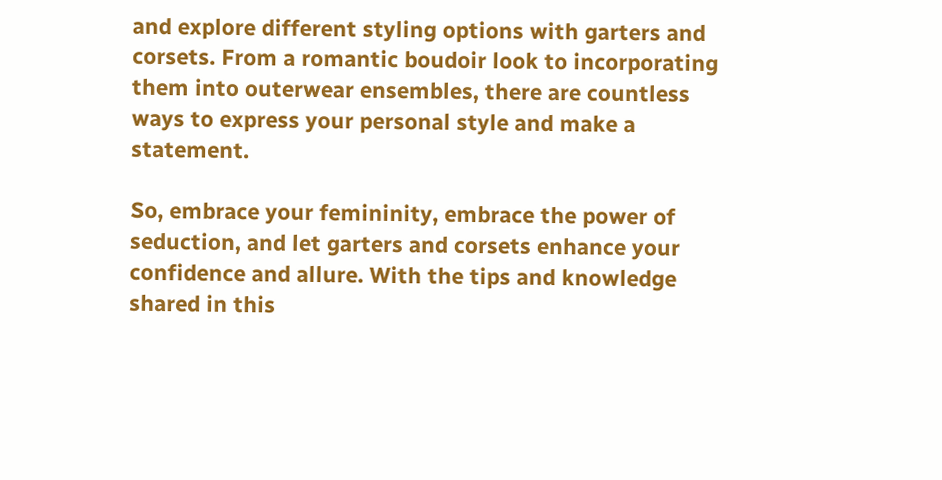and explore different styling options with garters and corsets. From a romantic boudoir look to incorporating them into outerwear ensembles, there are countless ways to express your personal style and make a statement.

So, embrace your femininity, embrace the power of seduction, and let garters and corsets enhance your confidence and allure. With the tips and knowledge shared in this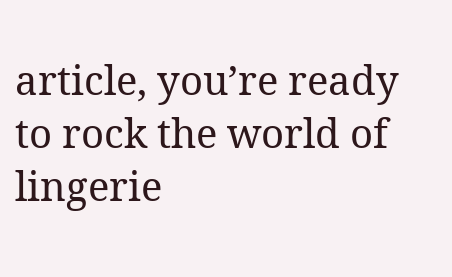article, you’re ready to rock the world of lingerie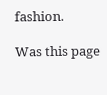fashion.

Was this page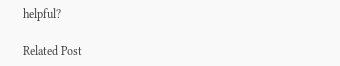helpful?

Related Post